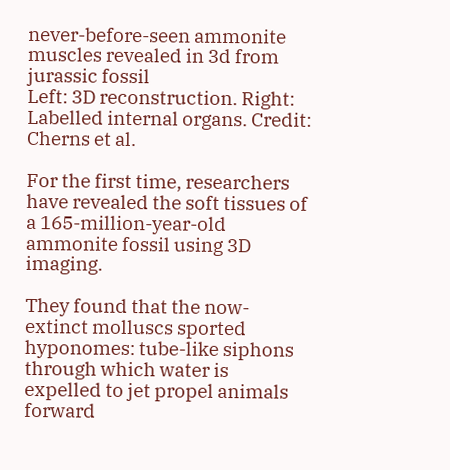never-before-seen ammonite muscles revealed in 3d from jurassic fossil
Left: 3D reconstruction. Right: Labelled internal organs. Credit: Cherns et al.

For the first time, researchers have revealed the soft tissues of a 165-million-year-old ammonite fossil using 3D imaging.

They found that the now-extinct molluscs sported hyponomes: tube-like siphons through which water is expelled to jet propel animals forward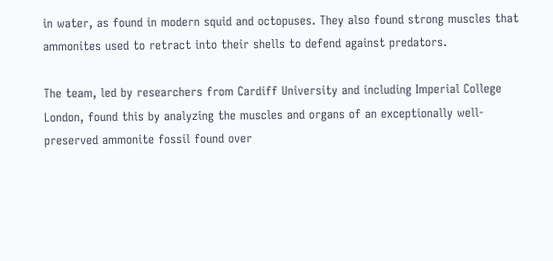in water, as found in modern squid and octopuses. They also found strong muscles that ammonites used to retract into their shells to defend against predators.

The team, led by researchers from Cardiff University and including Imperial College London, found this by analyzing the muscles and organs of an exceptionally well-preserved ammonite fossil found over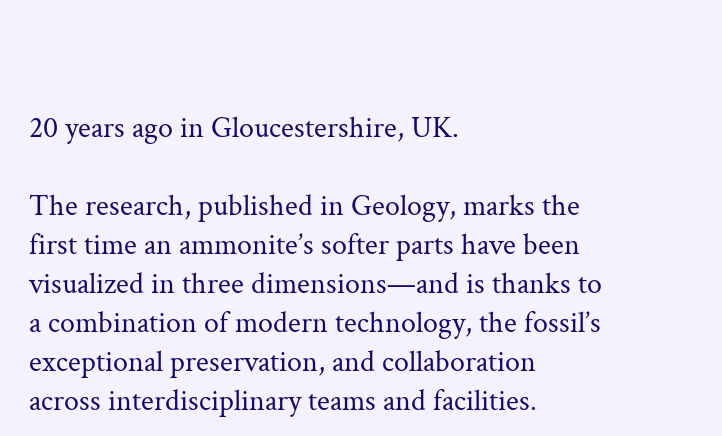20 years ago in Gloucestershire, UK.

The research, published in Geology, marks the first time an ammonite’s softer parts have been visualized in three dimensions—and is thanks to a combination of modern technology, the fossil’s exceptional preservation, and collaboration across interdisciplinary teams and facilities.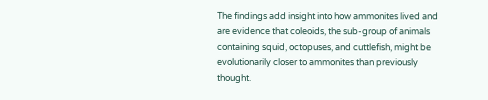The findings add insight into how ammonites lived and are evidence that coleoids, the sub-group of animals containing squid, octopuses, and cuttlefish, might be evolutionarily closer to ammonites than previously thought.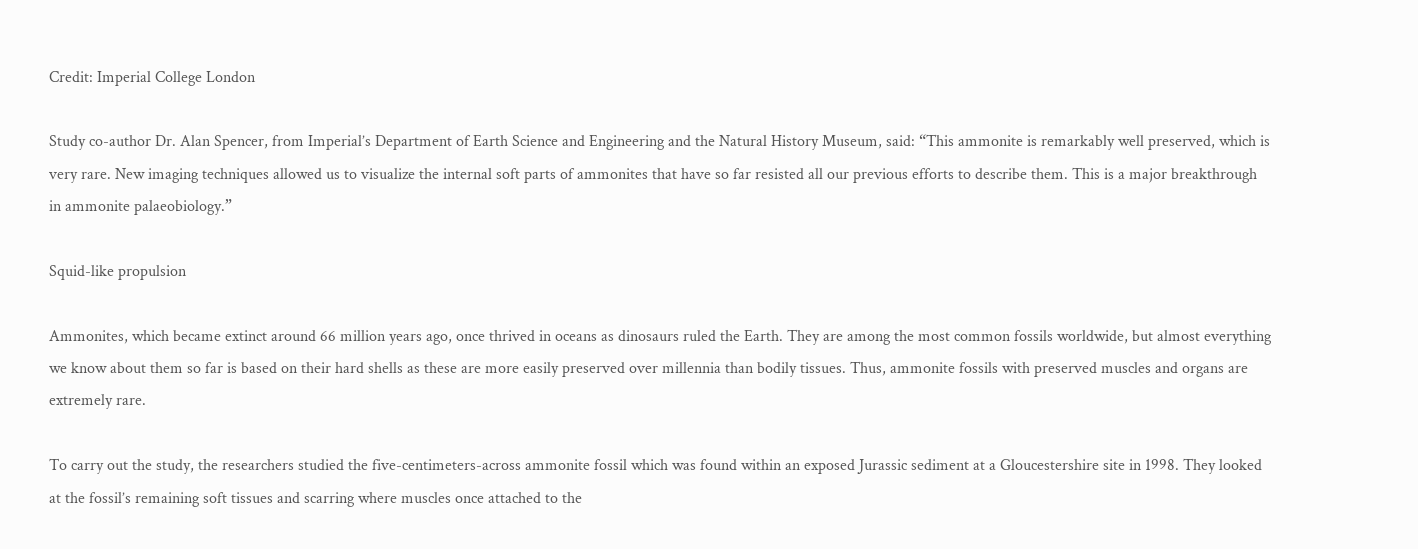Credit: Imperial College London

Study co-author Dr. Alan Spencer, from Imperial’s Department of Earth Science and Engineering and the Natural History Museum, said: “This ammonite is remarkably well preserved, which is very rare. New imaging techniques allowed us to visualize the internal soft parts of ammonites that have so far resisted all our previous efforts to describe them. This is a major breakthrough in ammonite palaeobiology.”

Squid-like propulsion

Ammonites, which became extinct around 66 million years ago, once thrived in oceans as dinosaurs ruled the Earth. They are among the most common fossils worldwide, but almost everything we know about them so far is based on their hard shells as these are more easily preserved over millennia than bodily tissues. Thus, ammonite fossils with preserved muscles and organs are extremely rare.

To carry out the study, the researchers studied the five-centimeters-across ammonite fossil which was found within an exposed Jurassic sediment at a Gloucestershire site in 1998. They looked at the fossil’s remaining soft tissues and scarring where muscles once attached to the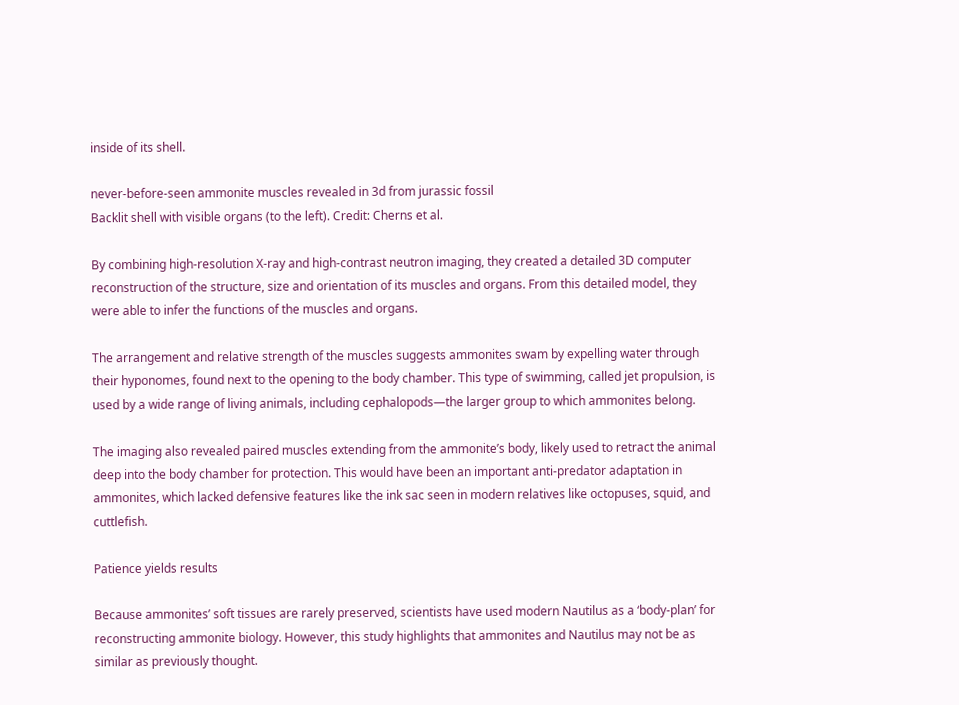inside of its shell.

never-before-seen ammonite muscles revealed in 3d from jurassic fossil
Backlit shell with visible organs (to the left). Credit: Cherns et al.

By combining high-resolution X-ray and high-contrast neutron imaging, they created a detailed 3D computer reconstruction of the structure, size and orientation of its muscles and organs. From this detailed model, they were able to infer the functions of the muscles and organs.

The arrangement and relative strength of the muscles suggests ammonites swam by expelling water through their hyponomes, found next to the opening to the body chamber. This type of swimming, called jet propulsion, is used by a wide range of living animals, including cephalopods—the larger group to which ammonites belong.

The imaging also revealed paired muscles extending from the ammonite’s body, likely used to retract the animal deep into the body chamber for protection. This would have been an important anti-predator adaptation in ammonites, which lacked defensive features like the ink sac seen in modern relatives like octopuses, squid, and cuttlefish.

Patience yields results

Because ammonites’ soft tissues are rarely preserved, scientists have used modern Nautilus as a ‘body-plan’ for reconstructing ammonite biology. However, this study highlights that ammonites and Nautilus may not be as similar as previously thought.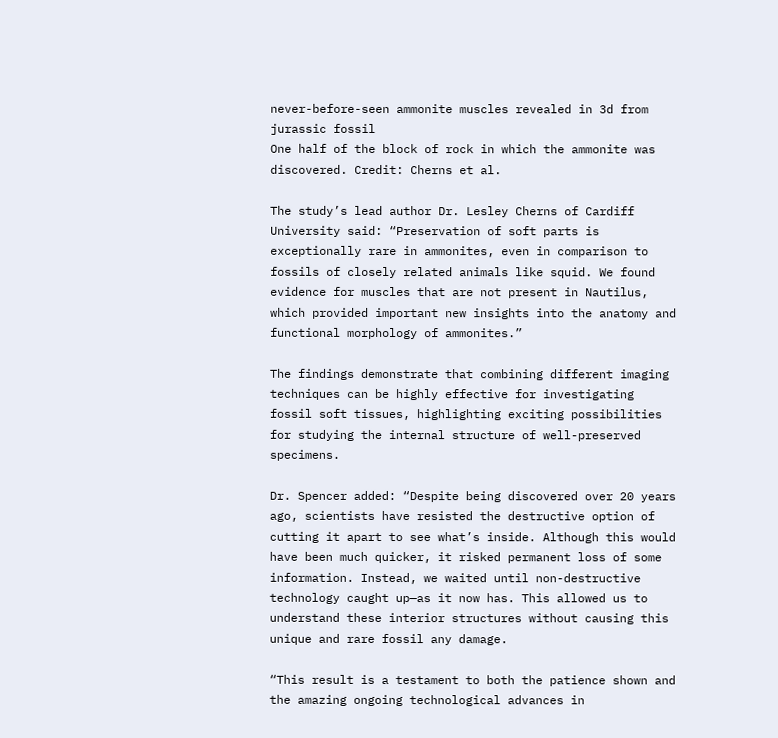never-before-seen ammonite muscles revealed in 3d from jurassic fossil
One half of the block of rock in which the ammonite was discovered. Credit: Cherns et al.

The study’s lead author Dr. Lesley Cherns of Cardiff University said: “Preservation of soft parts is exceptionally rare in ammonites, even in comparison to fossils of closely related animals like squid. We found evidence for muscles that are not present in Nautilus, which provided important new insights into the anatomy and functional morphology of ammonites.”

The findings demonstrate that combining different imaging techniques can be highly effective for investigating fossil soft tissues, highlighting exciting possibilities for studying the internal structure of well-preserved specimens.

Dr. Spencer added: “Despite being discovered over 20 years ago, scientists have resisted the destructive option of cutting it apart to see what’s inside. Although this would have been much quicker, it risked permanent loss of some information. Instead, we waited until non-destructive technology caught up—as it now has. This allowed us to understand these interior structures without causing this unique and rare fossil any damage.

“This result is a testament to both the patience shown and the amazing ongoing technological advances in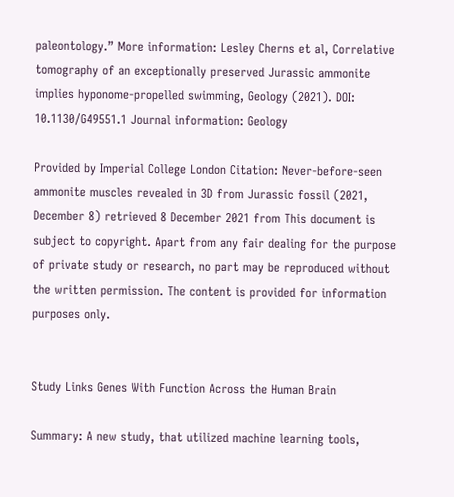paleontology.” More information: Lesley Cherns et al, Correlative tomography of an exceptionally preserved Jurassic ammonite implies hyponome-propelled swimming, Geology (2021). DOI: 10.1130/G49551.1 Journal information: Geology

Provided by Imperial College London Citation: Never-before-seen ammonite muscles revealed in 3D from Jurassic fossil (2021, December 8) retrieved 8 December 2021 from This document is subject to copyright. Apart from any fair dealing for the purpose of private study or research, no part may be reproduced without the written permission. The content is provided for information purposes only.


Study Links Genes With Function Across the Human Brain

Summary: A new study, that utilized machine learning tools,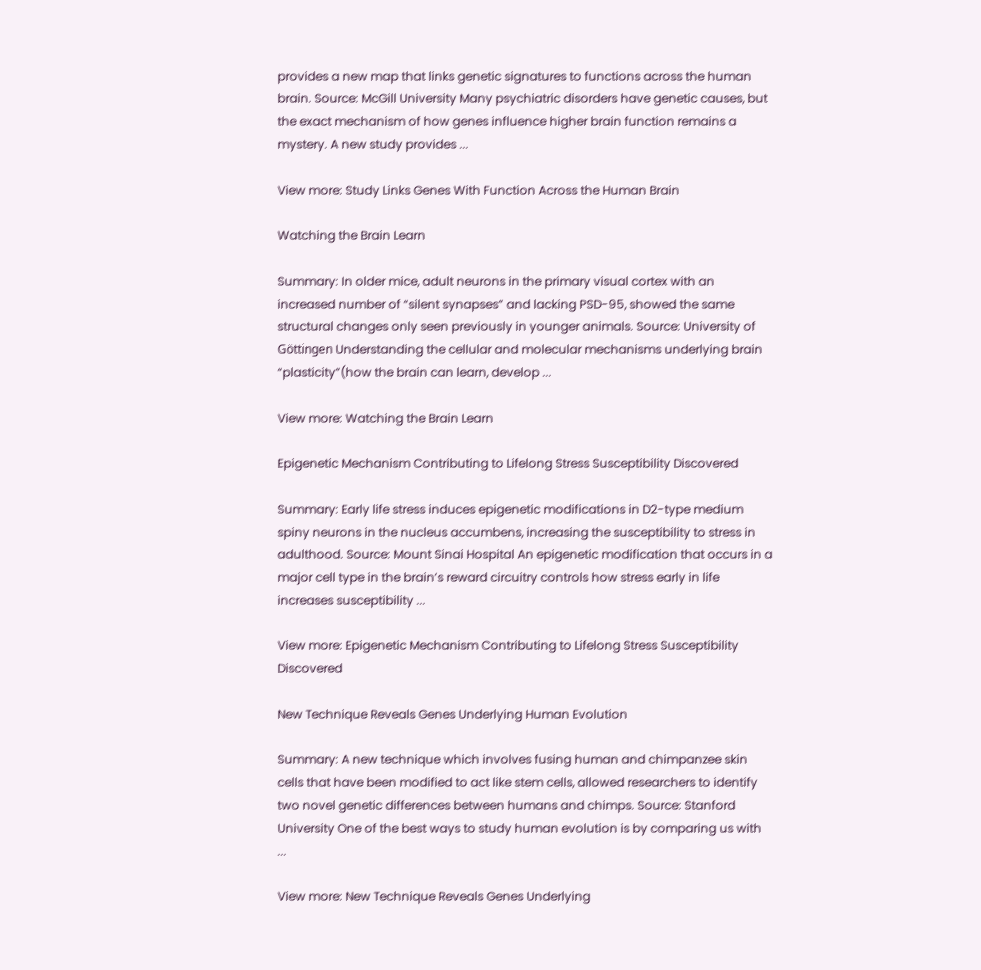provides a new map that links genetic signatures to functions across the human brain. Source: McGill University Many psychiatric disorders have genetic causes, but the exact mechanism of how genes influence higher brain function remains a mystery. A new study provides ...

View more: Study Links Genes With Function Across the Human Brain

Watching the Brain Learn

Summary: In older mice, adult neurons in the primary visual cortex with an increased number of “silent synapses” and lacking PSD-95, showed the same structural changes only seen previously in younger animals. Source: University of Göttingen Understanding the cellular and molecular mechanisms underlying brain “plasticity”(how the brain can learn, develop ...

View more: Watching the Brain Learn

Epigenetic Mechanism Contributing to Lifelong Stress Susceptibility Discovered

Summary: Early life stress induces epigenetic modifications in D2-type medium spiny neurons in the nucleus accumbens, increasing the susceptibility to stress in adulthood. Source: Mount Sinai Hospital An epigenetic modification that occurs in a major cell type in the brain’s reward circuitry controls how stress early in life increases susceptibility ...

View more: Epigenetic Mechanism Contributing to Lifelong Stress Susceptibility Discovered

New Technique Reveals Genes Underlying Human Evolution

Summary: A new technique which involves fusing human and chimpanzee skin cells that have been modified to act like stem cells, allowed researchers to identify two novel genetic differences between humans and chimps. Source: Stanford University One of the best ways to study human evolution is by comparing us with ...

View more: New Technique Reveals Genes Underlying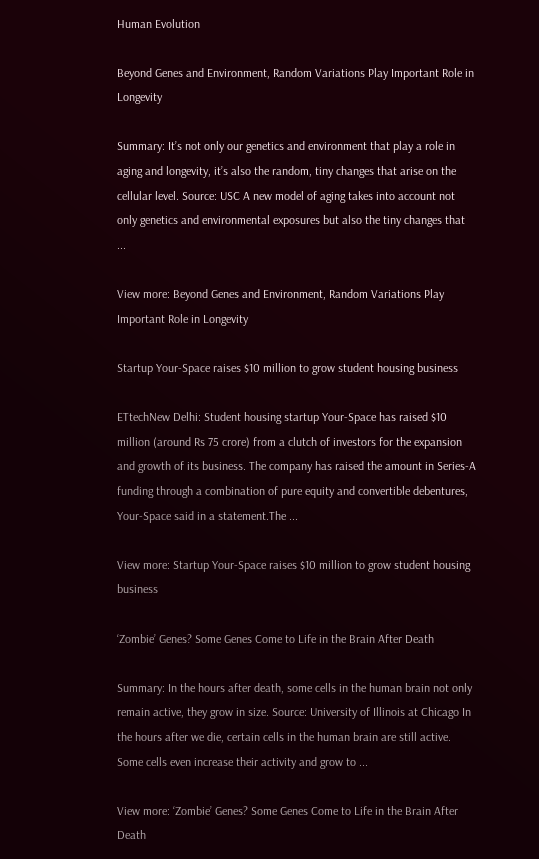Human Evolution

Beyond Genes and Environment, Random Variations Play Important Role in Longevity

Summary: It’s not only our genetics and environment that play a role in aging and longevity, it’s also the random, tiny changes that arise on the cellular level. Source: USC A new model of aging takes into account not only genetics and environmental exposures but also the tiny changes that ...

View more: Beyond Genes and Environment, Random Variations Play Important Role in Longevity

Startup Your-Space raises $10 million to grow student housing business

ETtechNew Delhi: Student housing startup Your-Space has raised $10 million (around Rs 75 crore) from a clutch of investors for the expansion and growth of its business. The company has raised the amount in Series-A funding through a combination of pure equity and convertible debentures, Your-Space said in a statement.The ...

View more: Startup Your-Space raises $10 million to grow student housing business

‘Zombie’ Genes? Some Genes Come to Life in the Brain After Death

Summary: In the hours after death, some cells in the human brain not only remain active, they grow in size. Source: University of Illinois at Chicago In the hours after we die, certain cells in the human brain are still active. Some cells even increase their activity and grow to ...

View more: ‘Zombie’ Genes? Some Genes Come to Life in the Brain After Death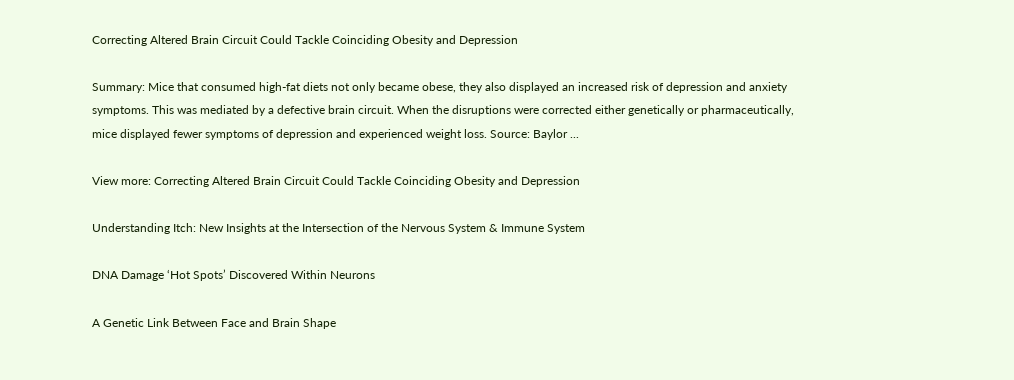Correcting Altered Brain Circuit Could Tackle Coinciding Obesity and Depression

Summary: Mice that consumed high-fat diets not only became obese, they also displayed an increased risk of depression and anxiety symptoms. This was mediated by a defective brain circuit. When the disruptions were corrected either genetically or pharmaceutically, mice displayed fewer symptoms of depression and experienced weight loss. Source: Baylor ...

View more: Correcting Altered Brain Circuit Could Tackle Coinciding Obesity and Depression

Understanding Itch: New Insights at the Intersection of the Nervous System & Immune System

DNA Damage ‘Hot Spots’ Discovered Within Neurons

A Genetic Link Between Face and Brain Shape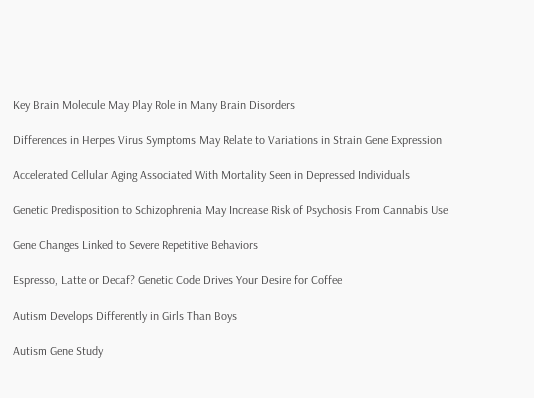Key Brain Molecule May Play Role in Many Brain Disorders

Differences in Herpes Virus Symptoms May Relate to Variations in Strain Gene Expression

Accelerated Cellular Aging Associated With Mortality Seen in Depressed Individuals

Genetic Predisposition to Schizophrenia May Increase Risk of Psychosis From Cannabis Use

Gene Changes Linked to Severe Repetitive Behaviors

Espresso, Latte or Decaf? Genetic Code Drives Your Desire for Coffee

Autism Develops Differently in Girls Than Boys

Autism Gene Study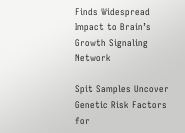Finds Widespread Impact to Brain’s Growth Signaling Network

Spit Samples Uncover Genetic Risk Factors for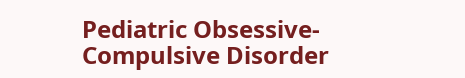Pediatric Obsessive-Compulsive Disorder